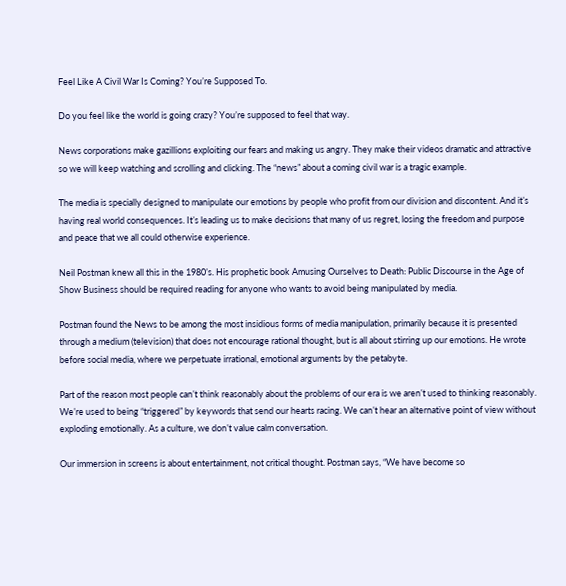Feel Like A Civil War Is Coming? You’re Supposed To.

Do you feel like the world is going crazy? You’re supposed to feel that way.

News corporations make gazillions exploiting our fears and making us angry. They make their videos dramatic and attractive so we will keep watching and scrolling and clicking. The “news” about a coming civil war is a tragic example.

The media is specially designed to manipulate our emotions by people who profit from our division and discontent. And it’s having real world consequences. It’s leading us to make decisions that many of us regret, losing the freedom and purpose and peace that we all could otherwise experience.

Neil Postman knew all this in the 1980’s. His prophetic book Amusing Ourselves to Death: Public Discourse in the Age of Show Business should be required reading for anyone who wants to avoid being manipulated by media.

Postman found the News to be among the most insidious forms of media manipulation, primarily because it is presented through a medium (television) that does not encourage rational thought, but is all about stirring up our emotions. He wrote before social media, where we perpetuate irrational, emotional arguments by the petabyte.

Part of the reason most people can’t think reasonably about the problems of our era is we aren’t used to thinking reasonably. We’re used to being “triggered” by keywords that send our hearts racing. We can’t hear an alternative point of view without exploding emotionally. As a culture, we don’t value calm conversation.

Our immersion in screens is about entertainment, not critical thought. Postman says, “We have become so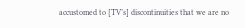accustomed to [TV’s] discontinuities that we are no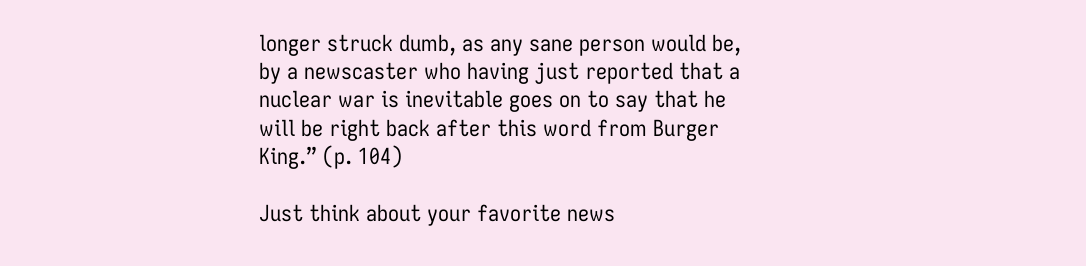longer struck dumb, as any sane person would be, by a newscaster who having just reported that a nuclear war is inevitable goes on to say that he will be right back after this word from Burger King.” (p. 104)

Just think about your favorite news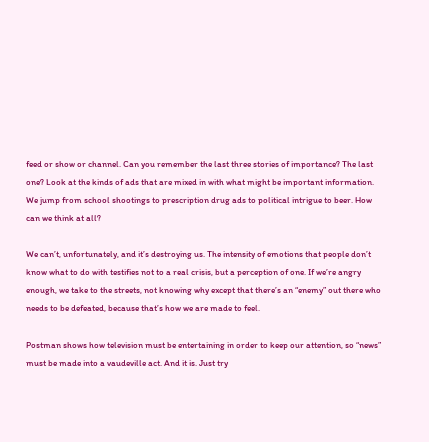feed or show or channel. Can you remember the last three stories of importance? The last one? Look at the kinds of ads that are mixed in with what might be important information. We jump from school shootings to prescription drug ads to political intrigue to beer. How can we think at all?

We can’t, unfortunately, and it’s destroying us. The intensity of emotions that people don’t know what to do with testifies not to a real crisis, but a perception of one. If we’re angry enough, we take to the streets, not knowing why except that there’s an “enemy” out there who needs to be defeated, because that’s how we are made to feel.

Postman shows how television must be entertaining in order to keep our attention, so “news” must be made into a vaudeville act. And it is. Just try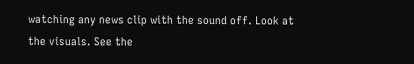watching any news clip with the sound off. Look at the visuals. See the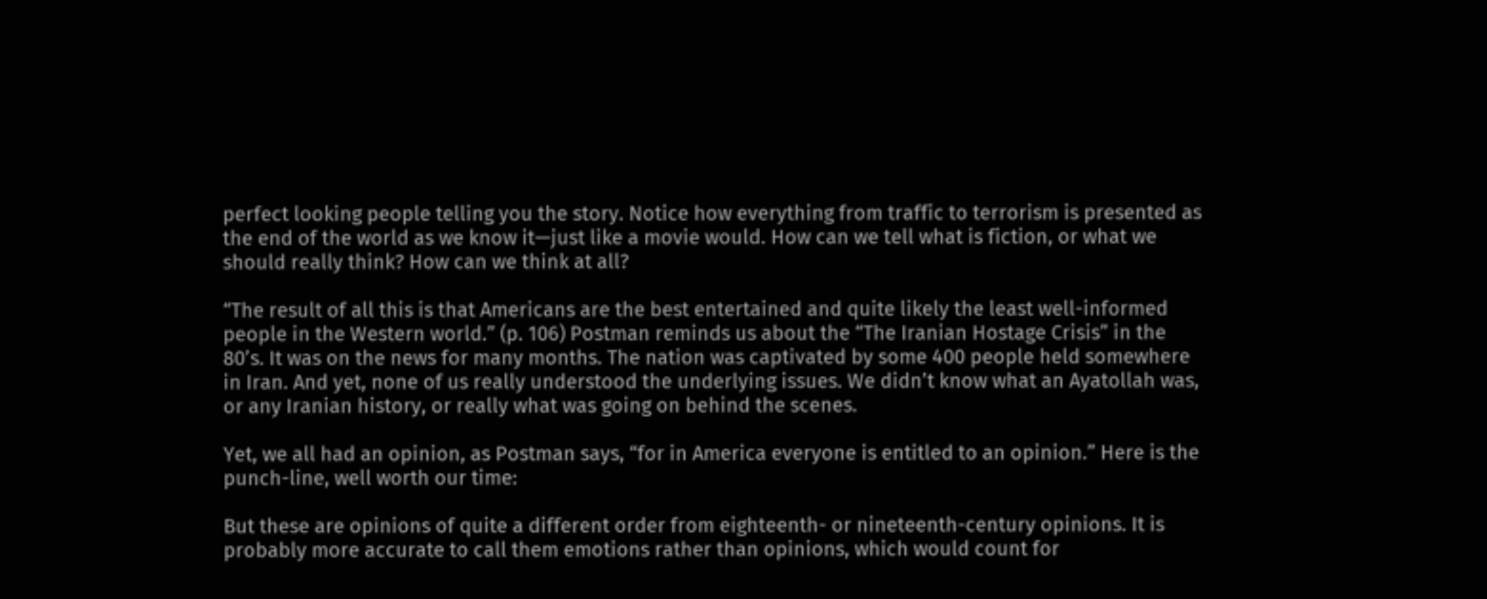perfect looking people telling you the story. Notice how everything from traffic to terrorism is presented as the end of the world as we know it—just like a movie would. How can we tell what is fiction, or what we should really think? How can we think at all?

“The result of all this is that Americans are the best entertained and quite likely the least well-informed people in the Western world.” (p. 106) Postman reminds us about the “The Iranian Hostage Crisis” in the 80’s. It was on the news for many months. The nation was captivated by some 400 people held somewhere in Iran. And yet, none of us really understood the underlying issues. We didn’t know what an Ayatollah was, or any Iranian history, or really what was going on behind the scenes.

Yet, we all had an opinion, as Postman says, “for in America everyone is entitled to an opinion.” Here is the punch-line, well worth our time:

But these are opinions of quite a different order from eighteenth- or nineteenth-century opinions. It is probably more accurate to call them emotions rather than opinions, which would count for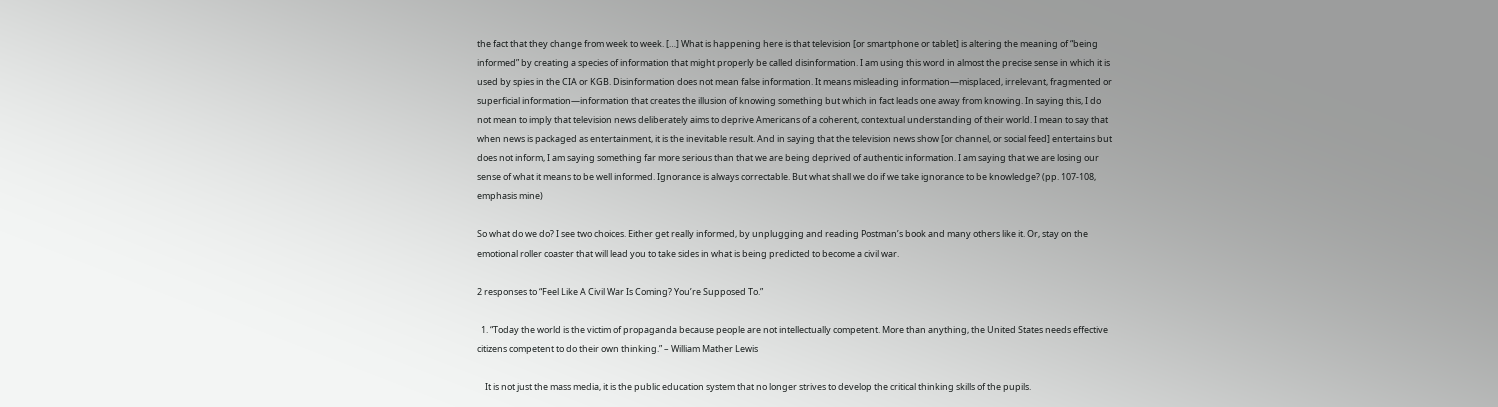the fact that they change from week to week. […] What is happening here is that television [or smartphone or tablet] is altering the meaning of “being informed” by creating a species of information that might properly be called disinformation. I am using this word in almost the precise sense in which it is used by spies in the CIA or KGB. Disinformation does not mean false information. It means misleading information—misplaced, irrelevant, fragmented or superficial information—information that creates the illusion of knowing something but which in fact leads one away from knowing. In saying this, I do not mean to imply that television news deliberately aims to deprive Americans of a coherent, contextual understanding of their world. I mean to say that when news is packaged as entertainment, it is the inevitable result. And in saying that the television news show [or channel, or social feed] entertains but does not inform, I am saying something far more serious than that we are being deprived of authentic information. I am saying that we are losing our sense of what it means to be well informed. Ignorance is always correctable. But what shall we do if we take ignorance to be knowledge? (pp. 107-108, emphasis mine)

So what do we do? I see two choices. Either get really informed, by unplugging and reading Postman’s book and many others like it. Or, stay on the emotional roller coaster that will lead you to take sides in what is being predicted to become a civil war.

2 responses to “Feel Like A Civil War Is Coming? You’re Supposed To.”

  1. “Today the world is the victim of propaganda because people are not intellectually competent. More than anything, the United States needs effective citizens competent to do their own thinking.” – William Mather Lewis

    It is not just the mass media, it is the public education system that no longer strives to develop the critical thinking skills of the pupils.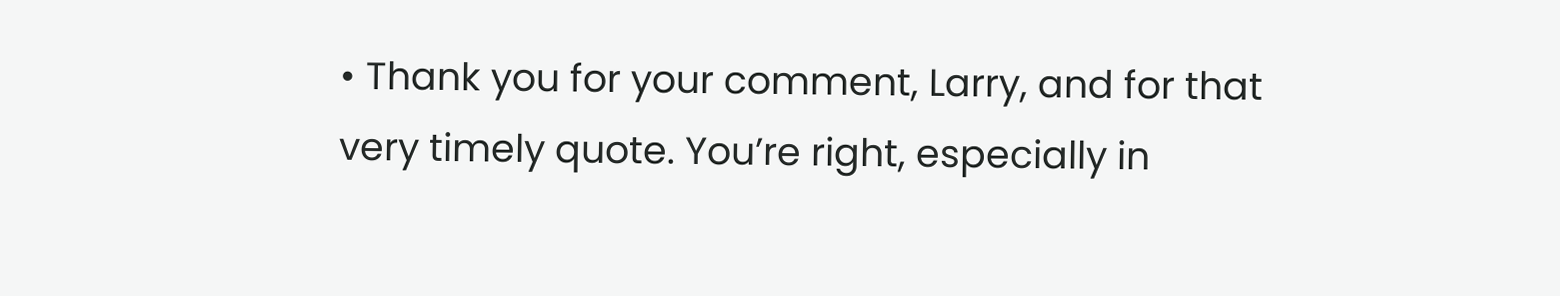• Thank you for your comment, Larry, and for that very timely quote. You’re right, especially in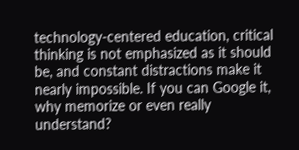technology-centered education, critical thinking is not emphasized as it should be, and constant distractions make it nearly impossible. If you can Google it, why memorize or even really understand?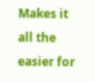Makes it all the easier for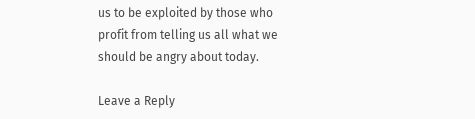us to be exploited by those who profit from telling us all what we should be angry about today.

Leave a Reply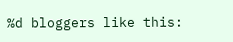%d bloggers like this: